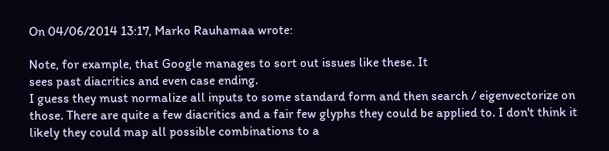On 04/06/2014 13:17, Marko Rauhamaa wrote:

Note, for example, that Google manages to sort out issues like these. It
sees past diacritics and even case ending.
I guess they must normalize all inputs to some standard form and then search / eigenvectorize on those. There are quite a few diacritics and a fair few glyphs they could be applied to. I don't think it likely they could map all possible combinations to a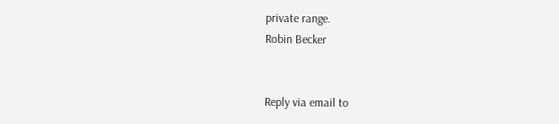private range.
Robin Becker


Reply via email to